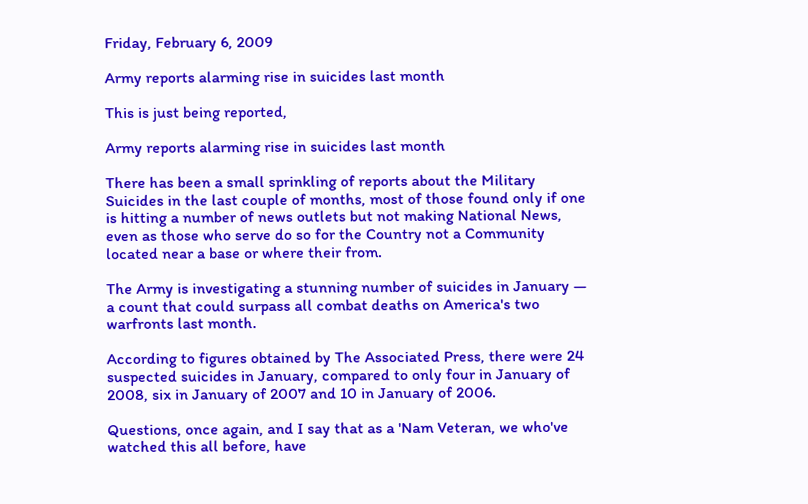Friday, February 6, 2009

Army reports alarming rise in suicides last month

This is just being reported,

Army reports alarming rise in suicides last month

There has been a small sprinkling of reports about the Military Suicides in the last couple of months, most of those found only if one is hitting a number of news outlets but not making National News, even as those who serve do so for the Country not a Community located near a base or where their from.

The Army is investigating a stunning number of suicides in January — a count that could surpass all combat deaths on America's two warfronts last month.

According to figures obtained by The Associated Press, there were 24 suspected suicides in January, compared to only four in January of 2008, six in January of 2007 and 10 in January of 2006.

Questions, once again, and I say that as a 'Nam Veteran, we who've watched this all before, have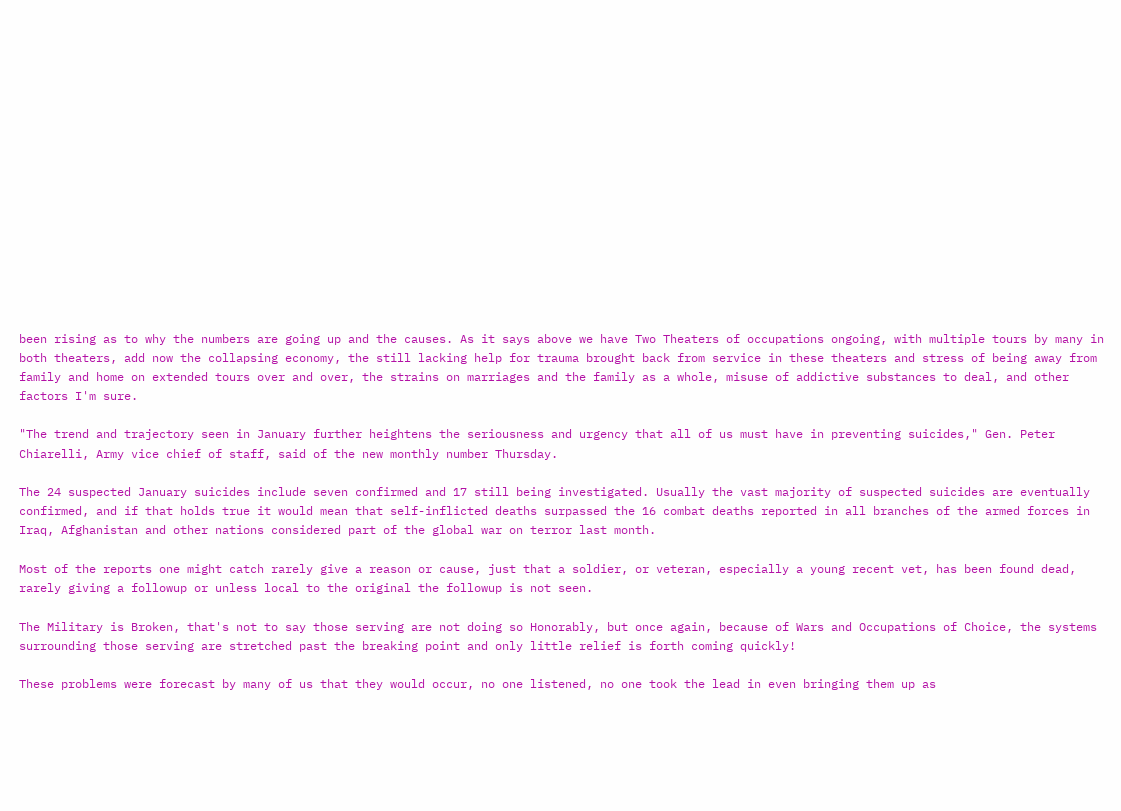been rising as to why the numbers are going up and the causes. As it says above we have Two Theaters of occupations ongoing, with multiple tours by many in both theaters, add now the collapsing economy, the still lacking help for trauma brought back from service in these theaters and stress of being away from family and home on extended tours over and over, the strains on marriages and the family as a whole, misuse of addictive substances to deal, and other factors I'm sure.

"The trend and trajectory seen in January further heightens the seriousness and urgency that all of us must have in preventing suicides," Gen. Peter Chiarelli, Army vice chief of staff, said of the new monthly number Thursday.

The 24 suspected January suicides include seven confirmed and 17 still being investigated. Usually the vast majority of suspected suicides are eventually confirmed, and if that holds true it would mean that self-inflicted deaths surpassed the 16 combat deaths reported in all branches of the armed forces in Iraq, Afghanistan and other nations considered part of the global war on terror last month.

Most of the reports one might catch rarely give a reason or cause, just that a soldier, or veteran, especially a young recent vet, has been found dead, rarely giving a followup or unless local to the original the followup is not seen.

The Military is Broken, that's not to say those serving are not doing so Honorably, but once again, because of Wars and Occupations of Choice, the systems surrounding those serving are stretched past the breaking point and only little relief is forth coming quickly!

These problems were forecast by many of us that they would occur, no one listened, no one took the lead in even bringing them up as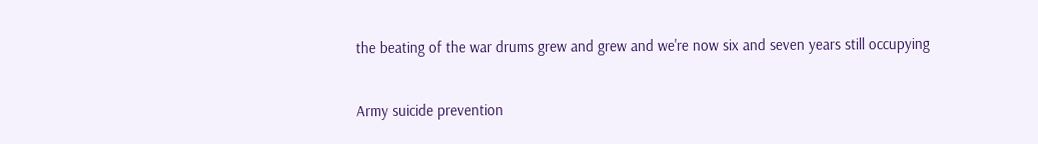the beating of the war drums grew and grew and we're now six and seven years still occupying

Army suicide prevention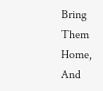Bring Them Home, And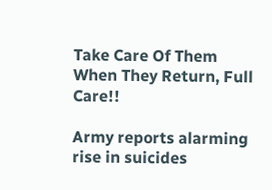Take Care Of Them When They Return, Full Care!!

Army reports alarming rise in suicides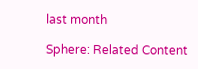last month

Sphere: Related Content